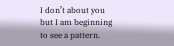I don’t about you but I am beginning to see a pattern.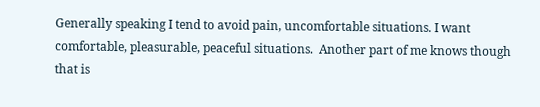Generally speaking I tend to avoid pain, uncomfortable situations. I want comfortable, pleasurable, peaceful situations.  Another part of me knows though that is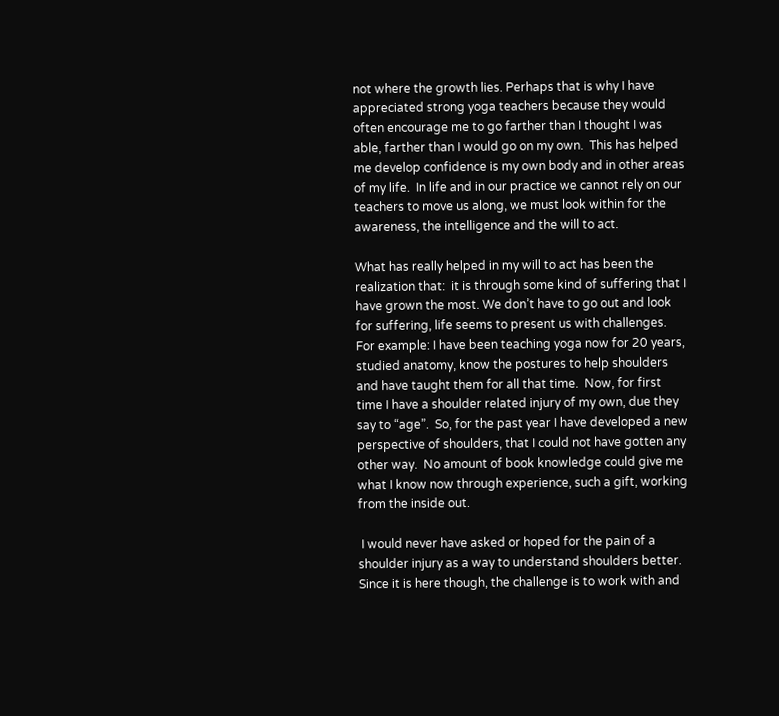not where the growth lies. Perhaps that is why I have appreciated strong yoga teachers because they would often encourage me to go farther than I thought I was able, farther than I would go on my own.  This has helped me develop confidence is my own body and in other areas of my life.  In life and in our practice we cannot rely on our teachers to move us along, we must look within for the awareness, the intelligence and the will to act.

What has really helped in my will to act has been the realization that:  it is through some kind of suffering that I have grown the most. We don’t have to go out and look for suffering, life seems to present us with challenges.  For example: I have been teaching yoga now for 20 years, studied anatomy, know the postures to help shoulders and have taught them for all that time.  Now, for first time I have a shoulder related injury of my own, due they say to “age”.  So, for the past year I have developed a new perspective of shoulders, that I could not have gotten any other way.  No amount of book knowledge could give me what I know now through experience, such a gift, working from the inside out.

 I would never have asked or hoped for the pain of a shoulder injury as a way to understand shoulders better.  Since it is here though, the challenge is to work with and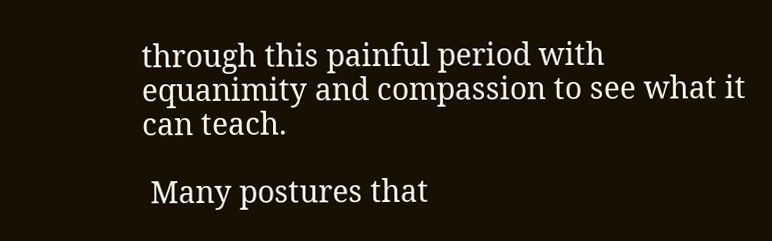through this painful period with equanimity and compassion to see what it can teach.

 Many postures that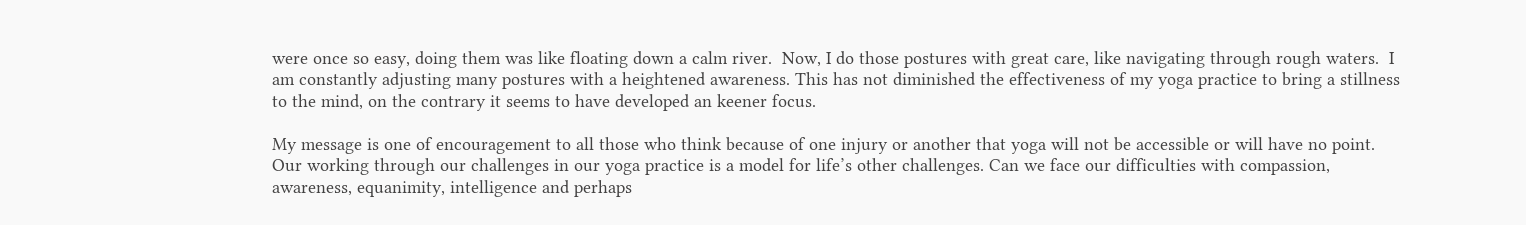were once so easy, doing them was like floating down a calm river.  Now, I do those postures with great care, like navigating through rough waters.  I am constantly adjusting many postures with a heightened awareness. This has not diminished the effectiveness of my yoga practice to bring a stillness to the mind, on the contrary it seems to have developed an keener focus.

My message is one of encouragement to all those who think because of one injury or another that yoga will not be accessible or will have no point. Our working through our challenges in our yoga practice is a model for life’s other challenges. Can we face our difficulties with compassion, awareness, equanimity, intelligence and perhaps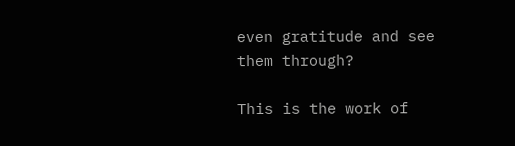even gratitude and see them through?

This is the work of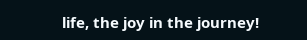life, the joy in the journey!